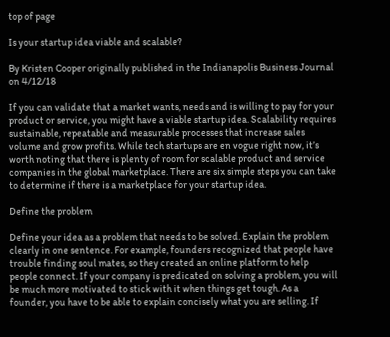top of page

Is your startup idea viable and scalable?

By Kristen Cooper originally published in the Indianapolis Business Journal on 4/12/18

If you can validate that a market wants, needs and is willing to pay for your product or service, you might have a viable startup idea. Scalability requires sustainable, repeatable and measurable processes that increase sales volume and grow profits. While tech startups are en vogue right now, it’s worth noting that there is plenty of room for scalable product and service companies in the global marketplace. There are six simple steps you can take to determine if there is a marketplace for your startup idea.

Define the problem

Define your idea as a problem that needs to be solved. Explain the problem clearly in one sentence. For example, founders recognized that people have trouble finding soul mates, so they created an online platform to help people connect. If your company is predicated on solving a problem, you will be much more motivated to stick with it when things get tough. As a founder, you have to be able to explain concisely what you are selling. If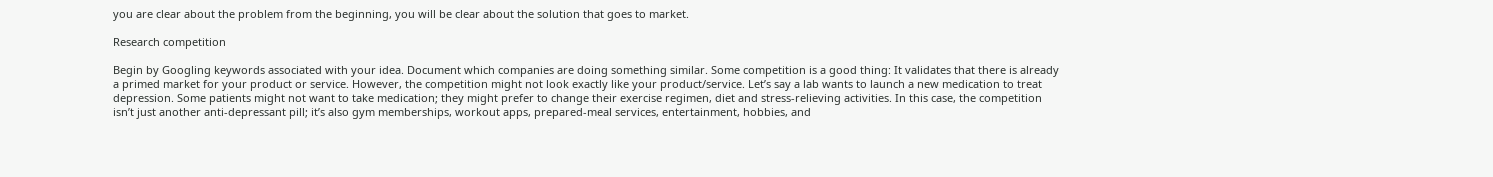you are clear about the problem from the beginning, you will be clear about the solution that goes to market.

Research competition

Begin by Googling keywords associated with your idea. Document which companies are doing something similar. Some competition is a good thing: It validates that there is already a primed market for your product or service. However, the competition might not look exactly like your product/service. Let’s say a lab wants to launch a new medication to treat depression. Some patients might not want to take medication; they might prefer to change their exercise regimen, diet and stress-relieving activities. In this case, the competition isn’t just another anti-depressant pill; it’s also gym memberships, workout apps, prepared-meal services, entertainment, hobbies, and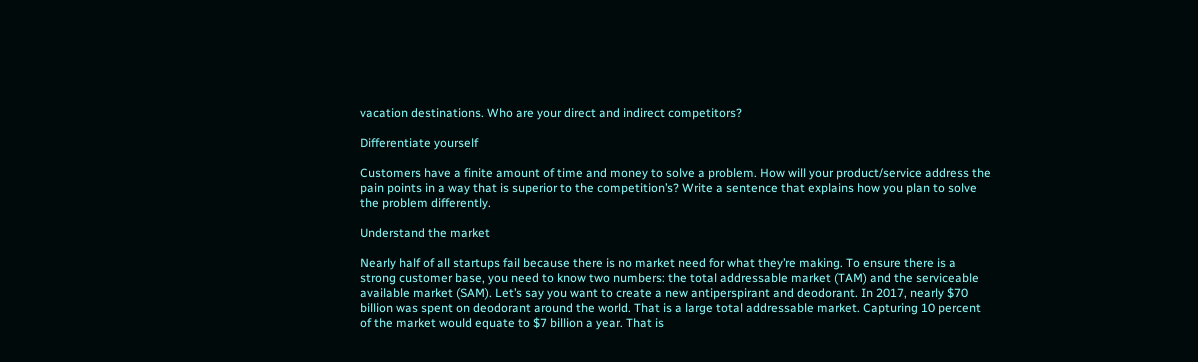vacation destinations. Who are your direct and indirect competitors?

Differentiate yourself

Customers have a finite amount of time and money to solve a problem. How will your product/service address the pain points in a way that is superior to the competition’s? Write a sentence that explains how you plan to solve the problem differently.

Understand the market

Nearly half of all startups fail because there is no market need for what they’re making. To ensure there is a strong customer base, you need to know two numbers: the total addressable market (TAM) and the serviceable available market (SAM). Let’s say you want to create a new antiperspirant and deodorant. In 2017, nearly $70 billion was spent on deodorant around the world. That is a large total addressable market. Capturing 10 percent of the market would equate to $7 billion a year. That is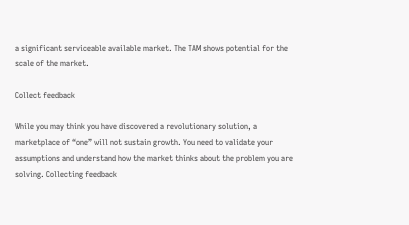a significant serviceable available market. The TAM shows potential for the scale of the market.

Collect feedback

While you may think you have discovered a revolutionary solution, a marketplace of “one” will not sustain growth. You need to validate your assumptions and understand how the market thinks about the problem you are solving. Collecting feedback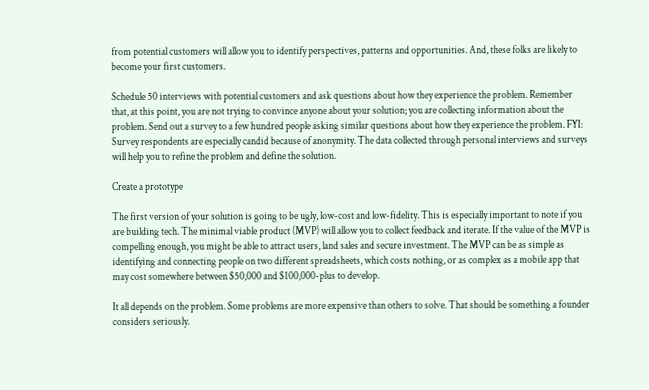from potential customers will allow you to identify perspectives, patterns and opportunities. And, these folks are likely to become your first customers.

Schedule 50 interviews with potential customers and ask questions about how they experience the problem. Remember that, at this point, you are not trying to convince anyone about your solution; you are collecting information about the problem. Send out a survey to a few hundred people asking similar questions about how they experience the problem. FYI: Survey respondents are especially candid because of anonymity. The data collected through personal interviews and surveys will help you to refine the problem and define the solution.

Create a prototype

The first version of your solution is going to be ugly, low-cost and low-fidelity. This is especially important to note if you are building tech. The minimal viable product (MVP) will allow you to collect feedback and iterate. If the value of the MVP is compelling enough, you might be able to attract users, land sales and secure investment. The MVP can be as simple as identifying and connecting people on two different spreadsheets, which costs nothing, or as complex as a mobile app that may cost somewhere between $50,000 and $100,000-plus to develop.

It all depends on the problem. Some problems are more expensive than others to solve. That should be something a founder considers seriously.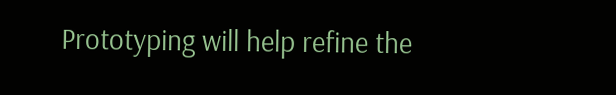Prototyping will help refine the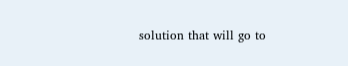solution that will go to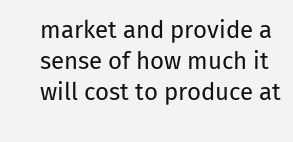market and provide a sense of how much it will cost to produce at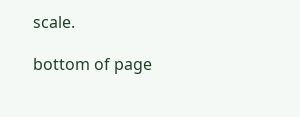scale.

bottom of page